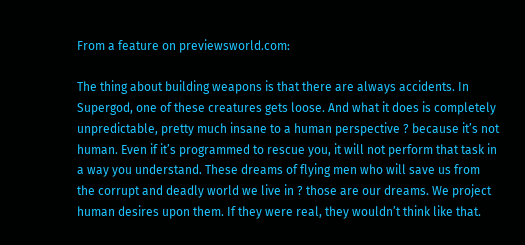From a feature on previewsworld.com:

The thing about building weapons is that there are always accidents. In Supergod, one of these creatures gets loose. And what it does is completely unpredictable, pretty much insane to a human perspective ? because it’s not human. Even if it’s programmed to rescue you, it will not perform that task in a way you understand. These dreams of flying men who will save us from the corrupt and deadly world we live in ? those are our dreams. We project human desires upon them. If they were real, they wouldn’t think like that.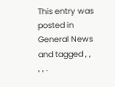This entry was posted in General News and tagged , , , , .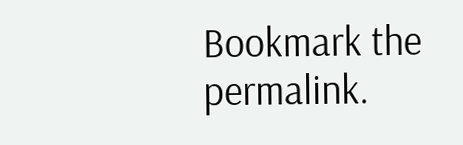Bookmark the permalink.